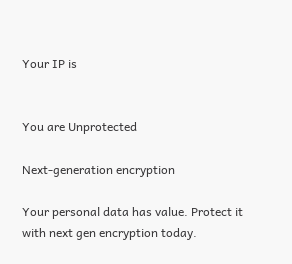Your IP is


You are Unprotected

Next-generation encryption

Your personal data has value. Protect it with next gen encryption today.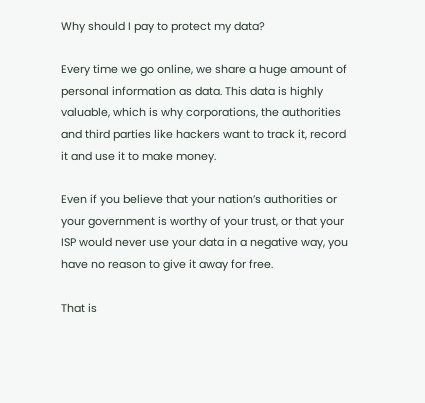Why should I pay to protect my data?

Every time we go online, we share a huge amount of personal information as data. This data is highly valuable, which is why corporations, the authorities and third parties like hackers want to track it, record it and use it to make money.

Even if you believe that your nation’s authorities or your government is worthy of your trust, or that your ISP would never use your data in a negative way, you have no reason to give it away for free.

That is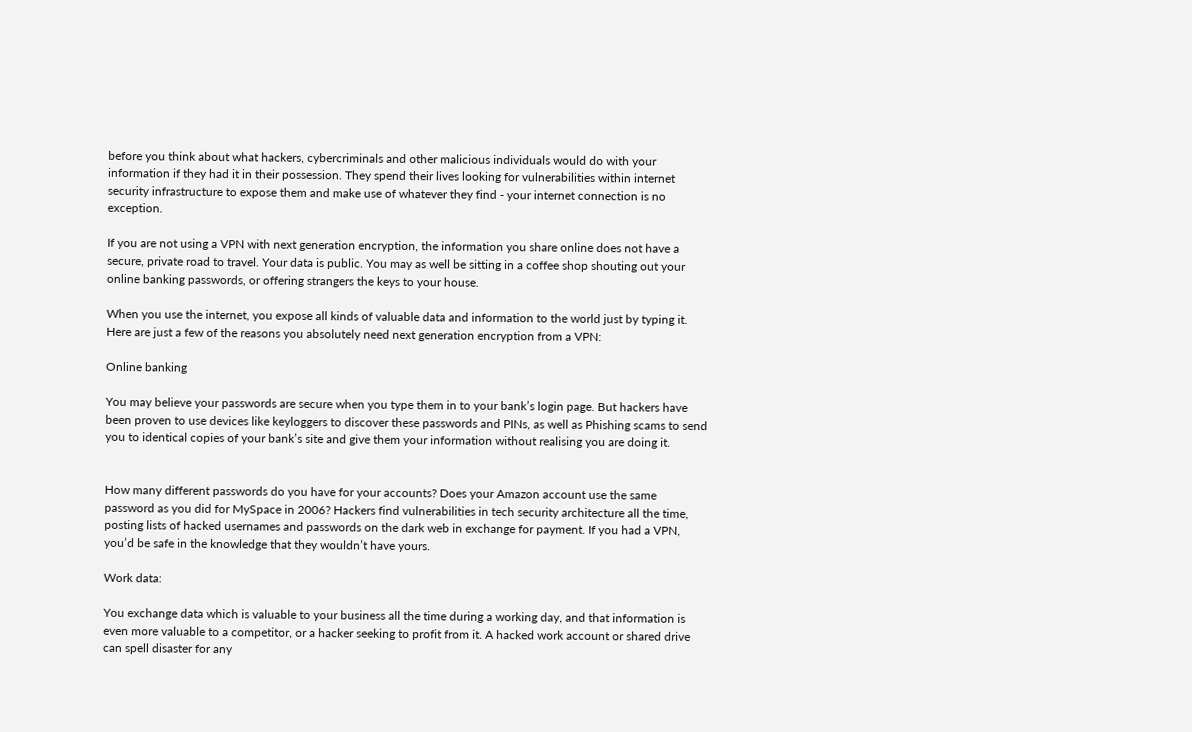before you think about what hackers, cybercriminals and other malicious individuals would do with your information if they had it in their possession. They spend their lives looking for vulnerabilities within internet security infrastructure to expose them and make use of whatever they find - your internet connection is no exception.

If you are not using a VPN with next generation encryption, the information you share online does not have a secure, private road to travel. Your data is public. You may as well be sitting in a coffee shop shouting out your online banking passwords, or offering strangers the keys to your house.

When you use the internet, you expose all kinds of valuable data and information to the world just by typing it. Here are just a few of the reasons you absolutely need next generation encryption from a VPN:

Online banking

You may believe your passwords are secure when you type them in to your bank’s login page. But hackers have been proven to use devices like keyloggers to discover these passwords and PINs, as well as Phishing scams to send you to identical copies of your bank’s site and give them your information without realising you are doing it.


How many different passwords do you have for your accounts? Does your Amazon account use the same password as you did for MySpace in 2006? Hackers find vulnerabilities in tech security architecture all the time, posting lists of hacked usernames and passwords on the dark web in exchange for payment. If you had a VPN, you’d be safe in the knowledge that they wouldn’t have yours.

Work data:

You exchange data which is valuable to your business all the time during a working day, and that information is even more valuable to a competitor, or a hacker seeking to profit from it. A hacked work account or shared drive can spell disaster for any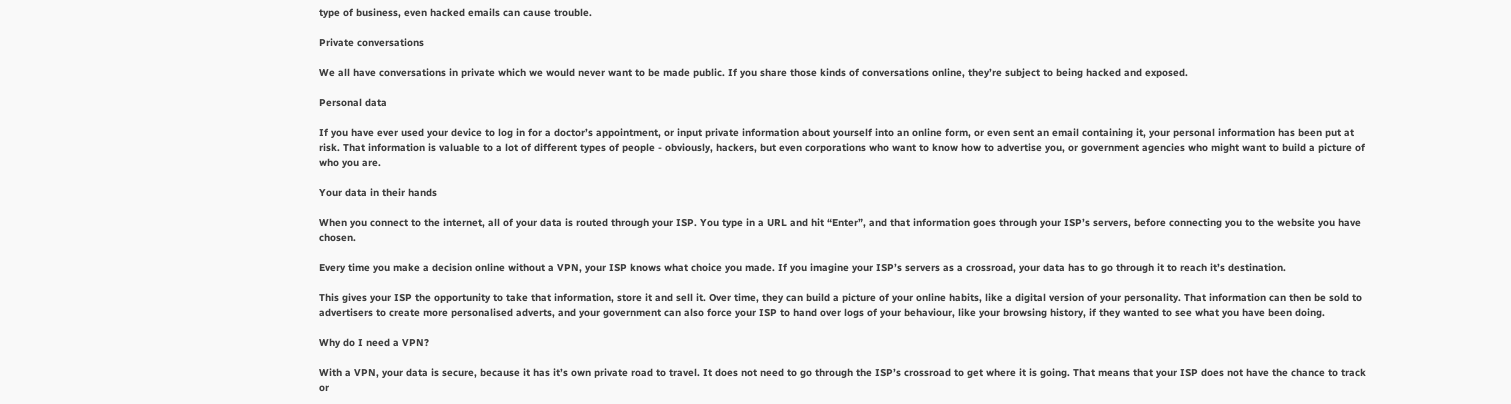type of business, even hacked emails can cause trouble.

Private conversations

We all have conversations in private which we would never want to be made public. If you share those kinds of conversations online, they’re subject to being hacked and exposed.

Personal data

If you have ever used your device to log in for a doctor’s appointment, or input private information about yourself into an online form, or even sent an email containing it, your personal information has been put at risk. That information is valuable to a lot of different types of people - obviously, hackers, but even corporations who want to know how to advertise you, or government agencies who might want to build a picture of who you are.

Your data in their hands

When you connect to the internet, all of your data is routed through your ISP. You type in a URL and hit “Enter”, and that information goes through your ISP’s servers, before connecting you to the website you have chosen.

Every time you make a decision online without a VPN, your ISP knows what choice you made. If you imagine your ISP’s servers as a crossroad, your data has to go through it to reach it’s destination.

This gives your ISP the opportunity to take that information, store it and sell it. Over time, they can build a picture of your online habits, like a digital version of your personality. That information can then be sold to advertisers to create more personalised adverts, and your government can also force your ISP to hand over logs of your behaviour, like your browsing history, if they wanted to see what you have been doing.

Why do I need a VPN?

With a VPN, your data is secure, because it has it’s own private road to travel. It does not need to go through the ISP’s crossroad to get where it is going. That means that your ISP does not have the chance to track or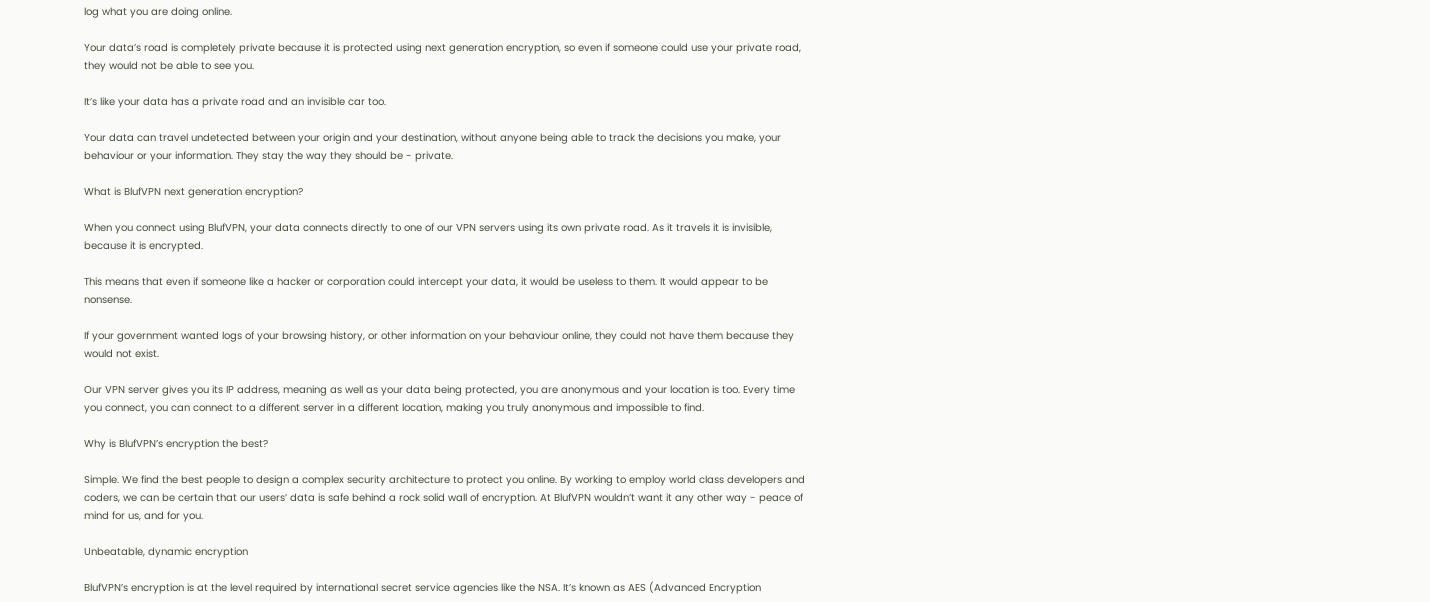log what you are doing online.

Your data’s road is completely private because it is protected using next generation encryption, so even if someone could use your private road, they would not be able to see you.

It’s like your data has a private road and an invisible car too.

Your data can travel undetected between your origin and your destination, without anyone being able to track the decisions you make, your behaviour or your information. They stay the way they should be - private.

What is BlufVPN next generation encryption?

When you connect using BlufVPN, your data connects directly to one of our VPN servers using its own private road. As it travels it is invisible, because it is encrypted.

This means that even if someone like a hacker or corporation could intercept your data, it would be useless to them. It would appear to be nonsense.

If your government wanted logs of your browsing history, or other information on your behaviour online, they could not have them because they would not exist.

Our VPN server gives you its IP address, meaning as well as your data being protected, you are anonymous and your location is too. Every time you connect, you can connect to a different server in a different location, making you truly anonymous and impossible to find.

Why is BlufVPN’s encryption the best?

Simple. We find the best people to design a complex security architecture to protect you online. By working to employ world class developers and coders, we can be certain that our users’ data is safe behind a rock solid wall of encryption. At BlufVPN wouldn’t want it any other way - peace of mind for us, and for you.

Unbeatable, dynamic encryption

BlufVPN’s encryption is at the level required by international secret service agencies like the NSA. It’s known as AES (Advanced Encryption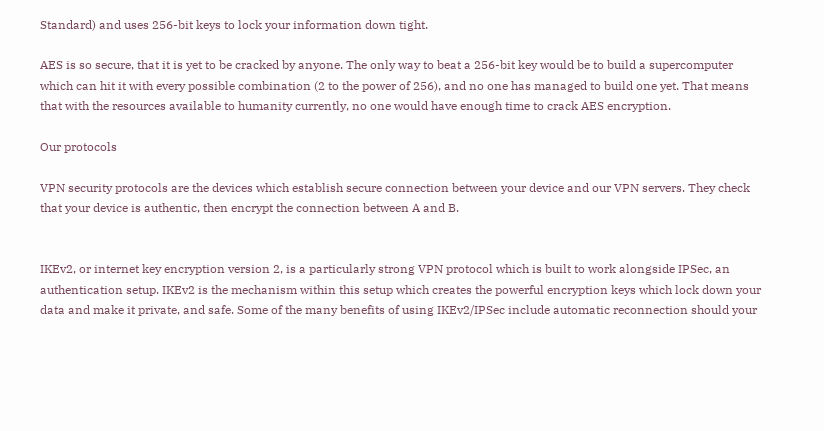Standard) and uses 256-bit keys to lock your information down tight.

AES is so secure, that it is yet to be cracked by anyone. The only way to beat a 256-bit key would be to build a supercomputer which can hit it with every possible combination (2 to the power of 256), and no one has managed to build one yet. That means that with the resources available to humanity currently, no one would have enough time to crack AES encryption.

Our protocols

VPN security protocols are the devices which establish secure connection between your device and our VPN servers. They check that your device is authentic, then encrypt the connection between A and B.


IKEv2, or internet key encryption version 2, is a particularly strong VPN protocol which is built to work alongside IPSec, an authentication setup. IKEv2 is the mechanism within this setup which creates the powerful encryption keys which lock down your data and make it private, and safe. Some of the many benefits of using IKEv2/IPSec include automatic reconnection should your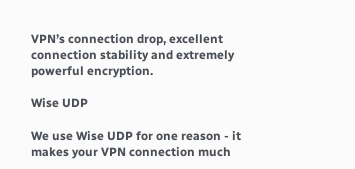VPN’s connection drop, excellent connection stability and extremely powerful encryption.

Wise UDP

We use Wise UDP for one reason - it makes your VPN connection much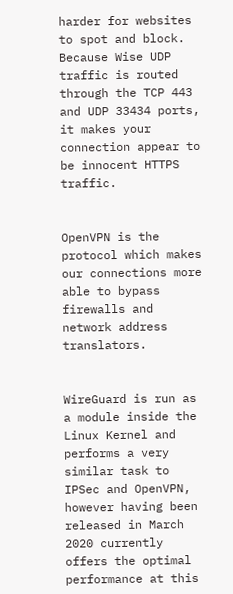harder for websites to spot and block. Because Wise UDP traffic is routed through the TCP 443 and UDP 33434 ports, it makes your connection appear to be innocent HTTPS traffic.


OpenVPN is the protocol which makes our connections more able to bypass firewalls and network address translators.


WireGuard is run as a module inside the Linux Kernel and performs a very similar task to IPSec and OpenVPN, however having been released in March 2020 currently offers the optimal performance at this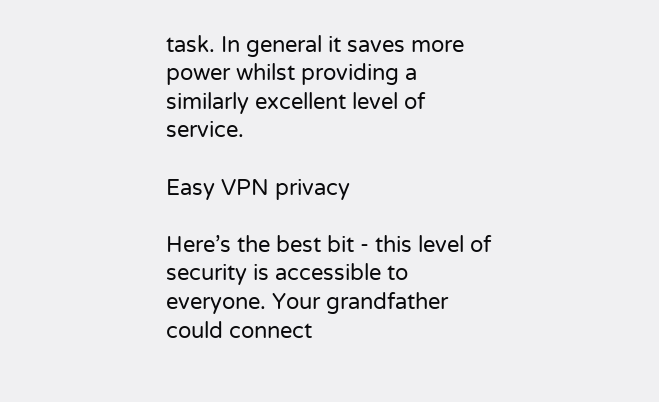task. In general it saves more power whilst providing a similarly excellent level of service.

Easy VPN privacy

Here’s the best bit - this level of security is accessible to everyone. Your grandfather could connect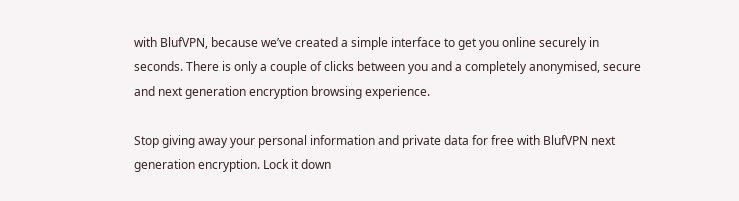with BlufVPN, because we’ve created a simple interface to get you online securely in seconds. There is only a couple of clicks between you and a completely anonymised, secure and next generation encryption browsing experience.

Stop giving away your personal information and private data for free with BlufVPN next generation encryption. Lock it down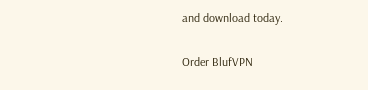and download today.

Order BlufVPN